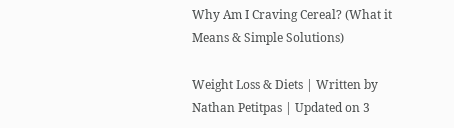Why Am I Craving Cereal? (What it Means & Simple Solutions)

Weight Loss & Diets | Written by Nathan Petitpas | Updated on 3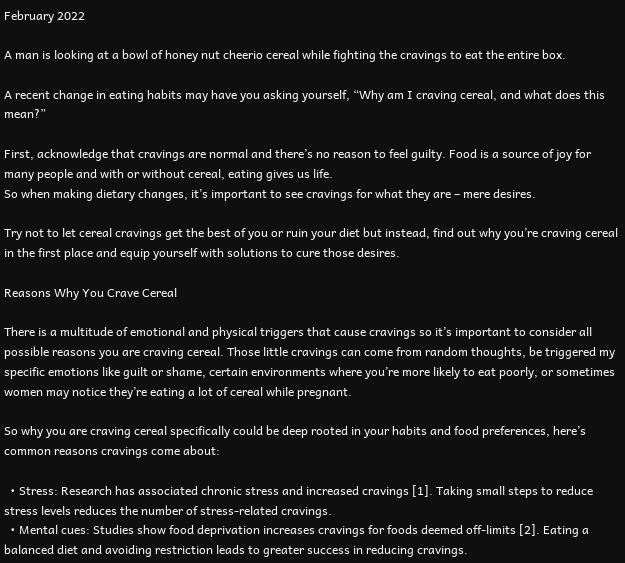February 2022

A man is looking at a bowl of honey nut cheerio cereal while fighting the cravings to eat the entire box.

A recent change in eating habits may have you asking yourself, “Why am I craving cereal, and what does this mean?”

First, acknowledge that cravings are normal and there’s no reason to feel guilty. Food is a source of joy for many people and with or without cereal, eating gives us life.
So when making dietary changes, it’s important to see cravings for what they are – mere desires.

Try not to let cereal cravings get the best of you or ruin your diet but instead, find out why you’re craving cereal in the first place and equip yourself with solutions to cure those desires.

Reasons Why You Crave Cereal

There is a multitude of emotional and physical triggers that cause cravings so it’s important to consider all possible reasons you are craving cereal. Those little cravings can come from random thoughts, be triggered my specific emotions like guilt or shame, certain environments where you’re more likely to eat poorly, or sometimes women may notice they’re eating a lot of cereal while pregnant.

So why you are craving cereal specifically could be deep rooted in your habits and food preferences, here’s common reasons cravings come about:

  • Stress: Research has associated chronic stress and increased cravings [1]. Taking small steps to reduce stress levels reduces the number of stress-related cravings.
  • Mental cues: Studies show food deprivation increases cravings for foods deemed off-limits [2]. Eating a balanced diet and avoiding restriction leads to greater success in reducing cravings.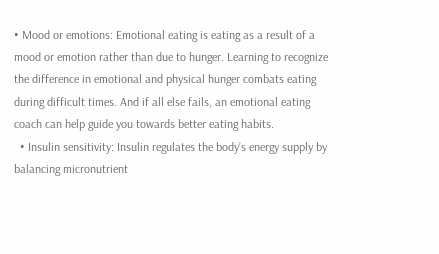• Mood or emotions: Emotional eating is eating as a result of a mood or emotion rather than due to hunger. Learning to recognize the difference in emotional and physical hunger combats eating during difficult times. And if all else fails, an emotional eating coach can help guide you towards better eating habits.
  • Insulin sensitivity: Insulin regulates the body’s energy supply by balancing micronutrient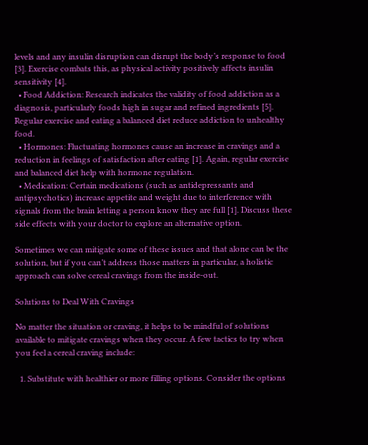levels and any insulin disruption can disrupt the body’s response to food [3]. Exercise combats this, as physical activity positively affects insulin sensitivity [4].
  • Food Addiction: Research indicates the validity of food addiction as a diagnosis, particularly foods high in sugar and refined ingredients [5]. Regular exercise and eating a balanced diet reduce addiction to unhealthy food.
  • Hormones: Fluctuating hormones cause an increase in cravings and a reduction in feelings of satisfaction after eating [1]. Again, regular exercise and balanced diet help with hormone regulation.
  • Medication: Certain medications (such as antidepressants and antipsychotics) increase appetite and weight due to interference with signals from the brain letting a person know they are full [1]. Discuss these side effects with your doctor to explore an alternative option.

Sometimes we can mitigate some of these issues and that alone can be the solution, but if you can’t address those matters in particular, a holistic approach can solve cereal cravings from the inside-out.

Solutions to Deal With Cravings

No matter the situation or craving, it helps to be mindful of solutions available to mitigate cravings when they occur. A few tactics to try when you feel a cereal craving include:

  1. Substitute with healthier or more filling options. Consider the options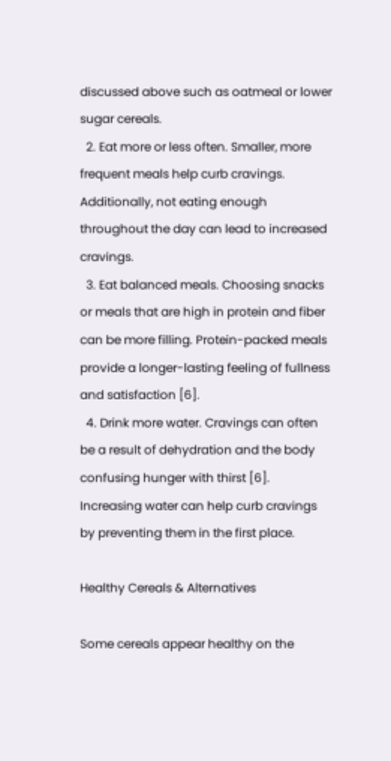discussed above such as oatmeal or lower sugar cereals.
  2. Eat more or less often. Smaller, more frequent meals help curb cravings. Additionally, not eating enough throughout the day can lead to increased cravings.
  3. Eat balanced meals. Choosing snacks or meals that are high in protein and fiber can be more filling. Protein-packed meals provide a longer-lasting feeling of fullness and satisfaction [6].
  4. Drink more water. Cravings can often be a result of dehydration and the body confusing hunger with thirst [6]. Increasing water can help curb cravings by preventing them in the first place.

Healthy Cereals & Alternatives

Some cereals appear healthy on the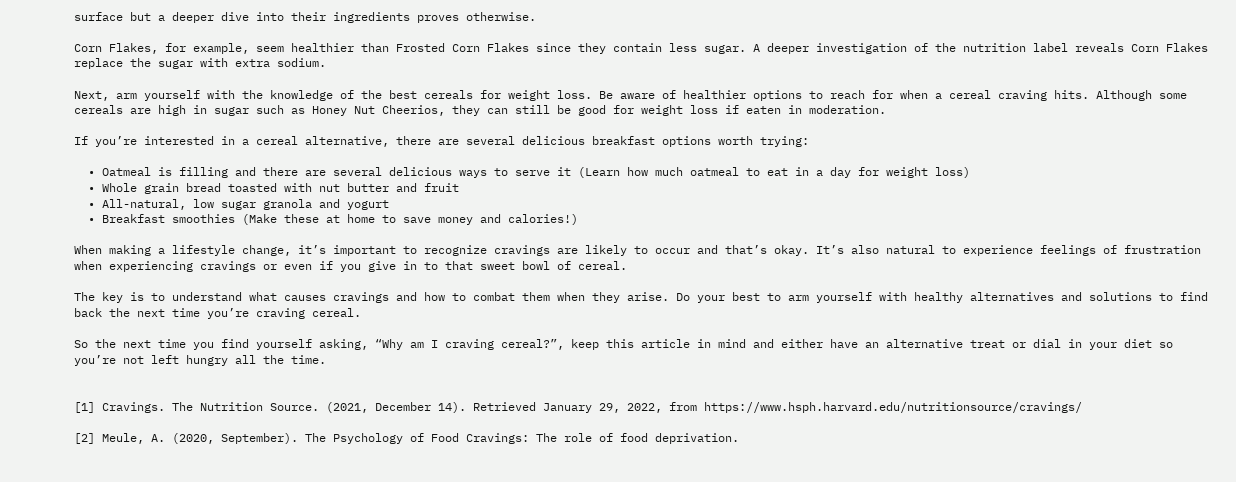surface but a deeper dive into their ingredients proves otherwise.

Corn Flakes, for example, seem healthier than Frosted Corn Flakes since they contain less sugar. A deeper investigation of the nutrition label reveals Corn Flakes replace the sugar with extra sodium.

Next, arm yourself with the knowledge of the best cereals for weight loss. Be aware of healthier options to reach for when a cereal craving hits. Although some cereals are high in sugar such as Honey Nut Cheerios, they can still be good for weight loss if eaten in moderation.

If you’re interested in a cereal alternative, there are several delicious breakfast options worth trying:

  • Oatmeal is filling and there are several delicious ways to serve it (Learn how much oatmeal to eat in a day for weight loss)
  • Whole grain bread toasted with nut butter and fruit
  • All-natural, low sugar granola and yogurt
  • Breakfast smoothies (Make these at home to save money and calories!)

When making a lifestyle change, it’s important to recognize cravings are likely to occur and that’s okay. It’s also natural to experience feelings of frustration when experiencing cravings or even if you give in to that sweet bowl of cereal.

The key is to understand what causes cravings and how to combat them when they arise. Do your best to arm yourself with healthy alternatives and solutions to find back the next time you’re craving cereal.

So the next time you find yourself asking, “Why am I craving cereal?”, keep this article in mind and either have an alternative treat or dial in your diet so you’re not left hungry all the time.


[1] Cravings. The Nutrition Source. (2021, December 14). Retrieved January 29, 2022, from https://www.hsph.harvard.edu/nutritionsource/cravings/

[2] Meule, A. (2020, September). The Psychology of Food Cravings: The role of food deprivation.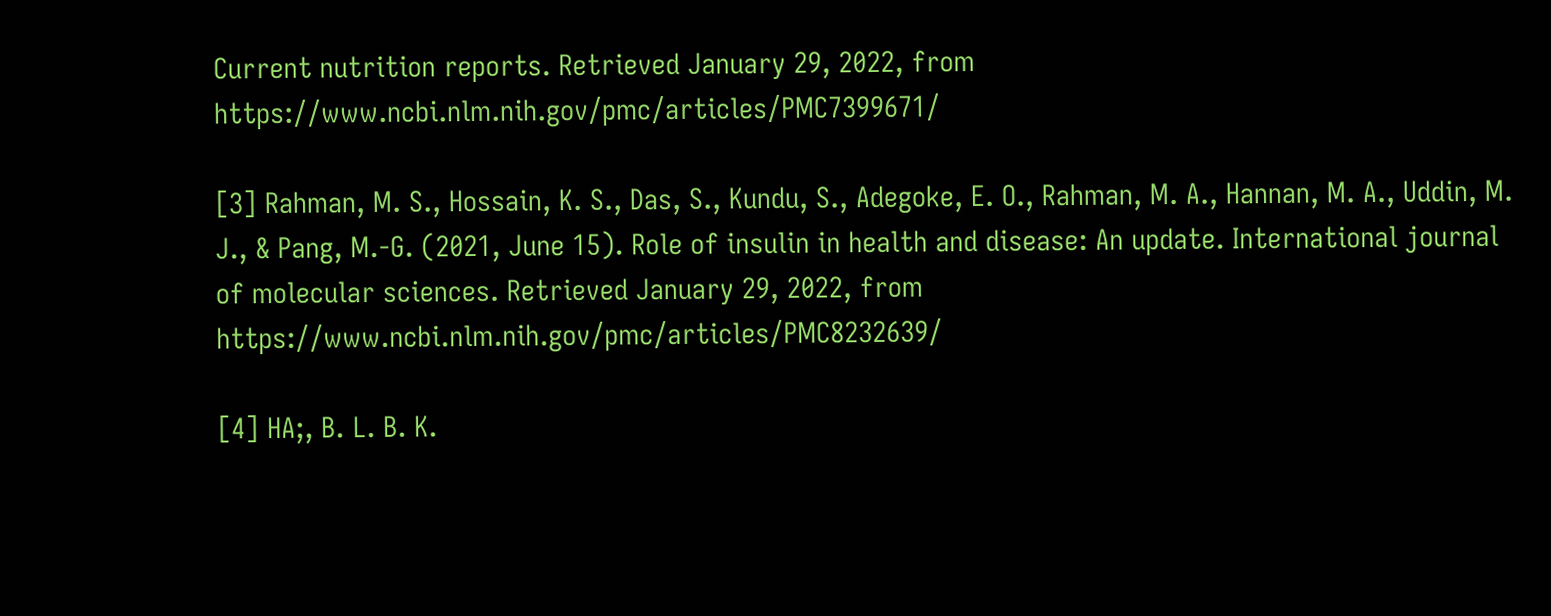Current nutrition reports. Retrieved January 29, 2022, from https://www.ncbi.nlm.nih.gov/pmc/articles/PMC7399671/

[3] Rahman, M. S., Hossain, K. S., Das, S., Kundu, S., Adegoke, E. O., Rahman, M. A., Hannan, M. A., Uddin, M. J., & Pang, M.-G. (2021, June 15). Role of insulin in health and disease: An update. International journal of molecular sciences. Retrieved January 29, 2022, from https://www.ncbi.nlm.nih.gov/pmc/articles/PMC8232639/

[4] HA;, B. L. B. K.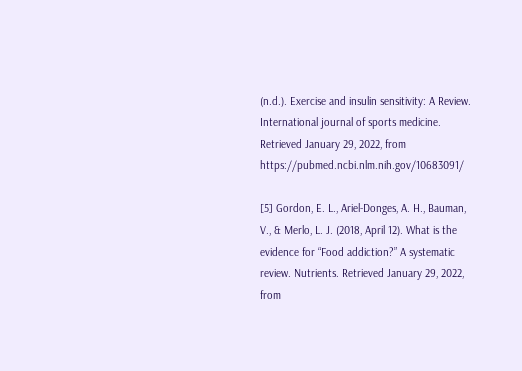(n.d.). Exercise and insulin sensitivity: A Review. International journal of sports medicine. Retrieved January 29, 2022, from https://pubmed.ncbi.nlm.nih.gov/10683091/

[5] Gordon, E. L., Ariel-Donges, A. H., Bauman, V., & Merlo, L. J. (2018, April 12). What is the evidence for “Food addiction?” A systematic review. Nutrients. Retrieved January 29, 2022, from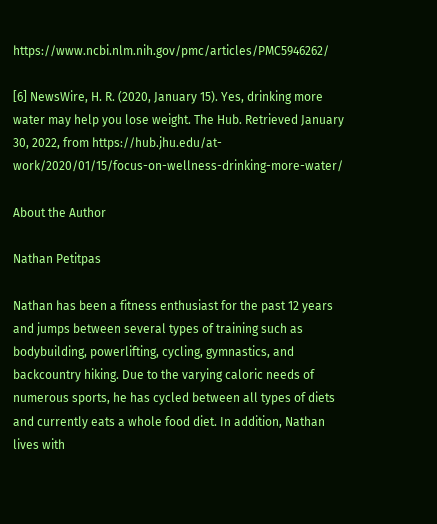https://www.ncbi.nlm.nih.gov/pmc/articles/PMC5946262/

[6] NewsWire, H. R. (2020, January 15). Yes, drinking more water may help you lose weight. The Hub. Retrieved January 30, 2022, from https://hub.jhu.edu/at-work/2020/01/15/focus-on-wellness-drinking-more-water/

About the Author

Nathan Petitpas

Nathan has been a fitness enthusiast for the past 12 years and jumps between several types of training such as bodybuilding, powerlifting, cycling, gymnastics, and backcountry hiking. Due to the varying caloric needs of numerous sports, he has cycled between all types of diets and currently eats a whole food diet. In addition, Nathan lives with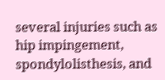several injuries such as hip impingement, spondylolisthesis, and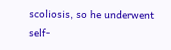scoliosis, so he underwent self-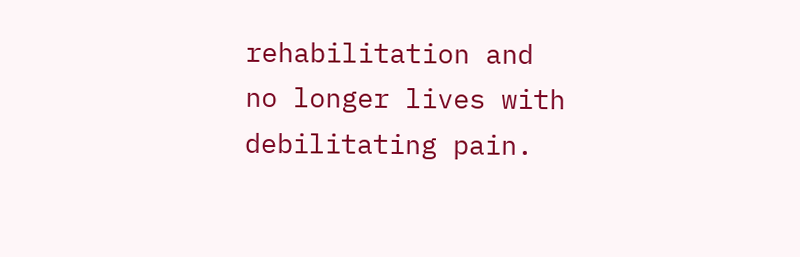rehabilitation and no longer lives with debilitating pain.